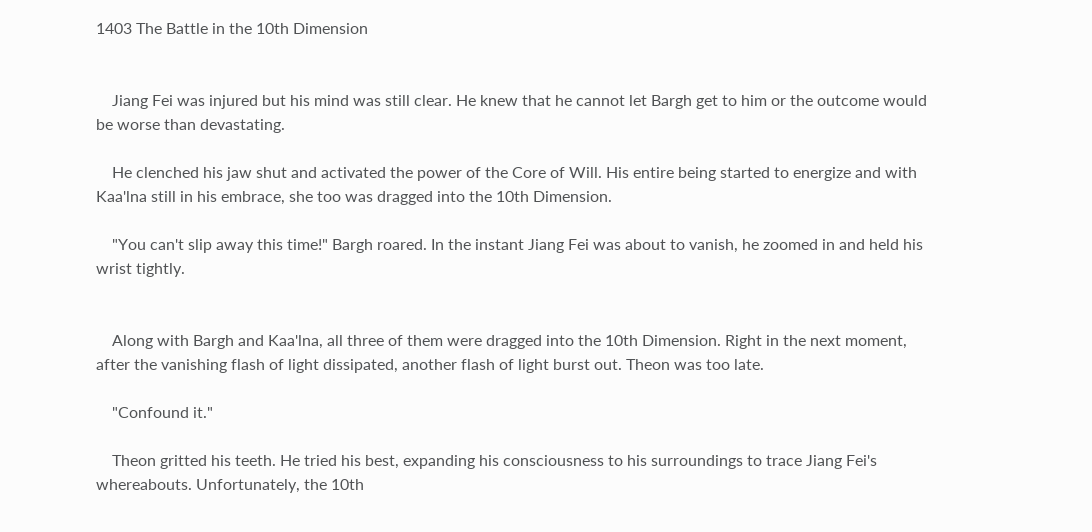1403 The Battle in the 10th Dimension


    Jiang Fei was injured but his mind was still clear. He knew that he cannot let Bargh get to him or the outcome would be worse than devastating.

    He clenched his jaw shut and activated the power of the Core of Will. His entire being started to energize and with Kaa'lna still in his embrace, she too was dragged into the 10th Dimension.

    "You can't slip away this time!" Bargh roared. In the instant Jiang Fei was about to vanish, he zoomed in and held his wrist tightly.


    Along with Bargh and Kaa'lna, all three of them were dragged into the 10th Dimension. Right in the next moment, after the vanishing flash of light dissipated, another flash of light burst out. Theon was too late.

    "Confound it."

    Theon gritted his teeth. He tried his best, expanding his consciousness to his surroundings to trace Jiang Fei's whereabouts. Unfortunately, the 10th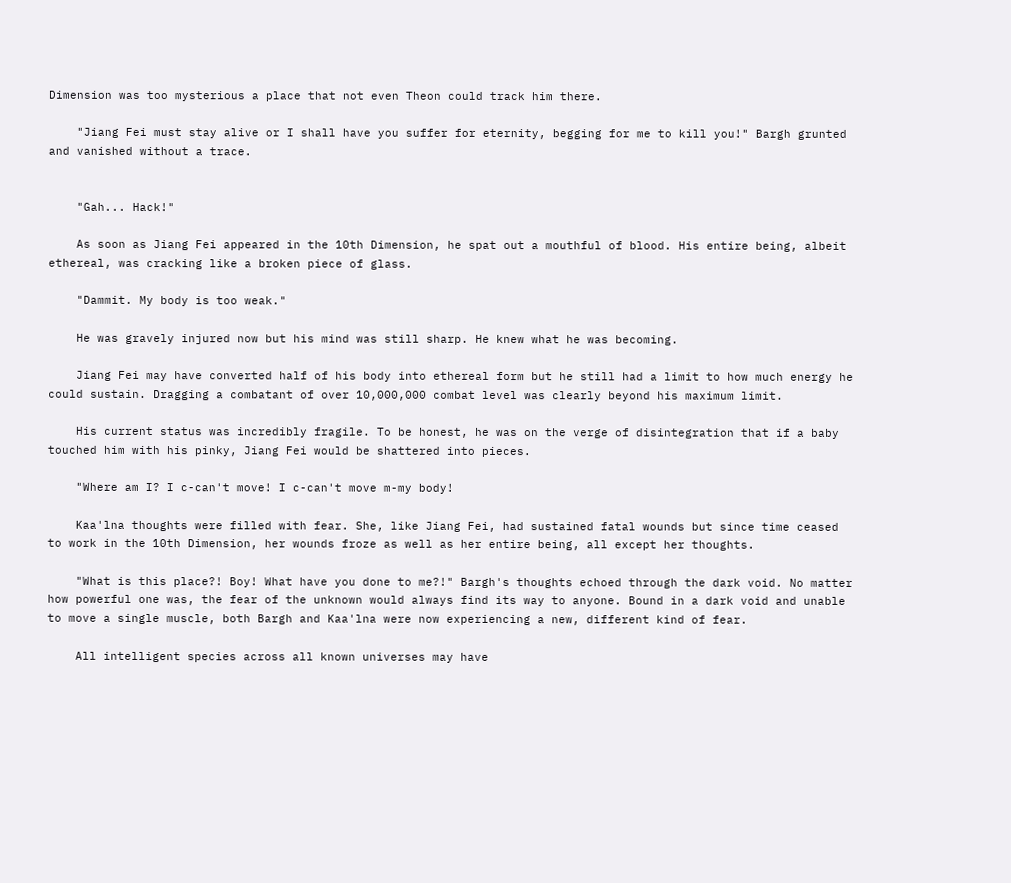Dimension was too mysterious a place that not even Theon could track him there.

    "Jiang Fei must stay alive or I shall have you suffer for eternity, begging for me to kill you!" Bargh grunted and vanished without a trace.


    "Gah... Hack!"

    As soon as Jiang Fei appeared in the 10th Dimension, he spat out a mouthful of blood. His entire being, albeit ethereal, was cracking like a broken piece of glass.

    "Dammit. My body is too weak."

    He was gravely injured now but his mind was still sharp. He knew what he was becoming.

    Jiang Fei may have converted half of his body into ethereal form but he still had a limit to how much energy he could sustain. Dragging a combatant of over 10,000,000 combat level was clearly beyond his maximum limit.

    His current status was incredibly fragile. To be honest, he was on the verge of disintegration that if a baby touched him with his pinky, Jiang Fei would be shattered into pieces.

    "Where am I? I c-can't move! I c-can't move m-my body!

    Kaa'lna thoughts were filled with fear. She, like Jiang Fei, had sustained fatal wounds but since time ceased to work in the 10th Dimension, her wounds froze as well as her entire being, all except her thoughts.

    "What is this place?! Boy! What have you done to me?!" Bargh's thoughts echoed through the dark void. No matter how powerful one was, the fear of the unknown would always find its way to anyone. Bound in a dark void and unable to move a single muscle, both Bargh and Kaa'lna were now experiencing a new, different kind of fear.

    All intelligent species across all known universes may have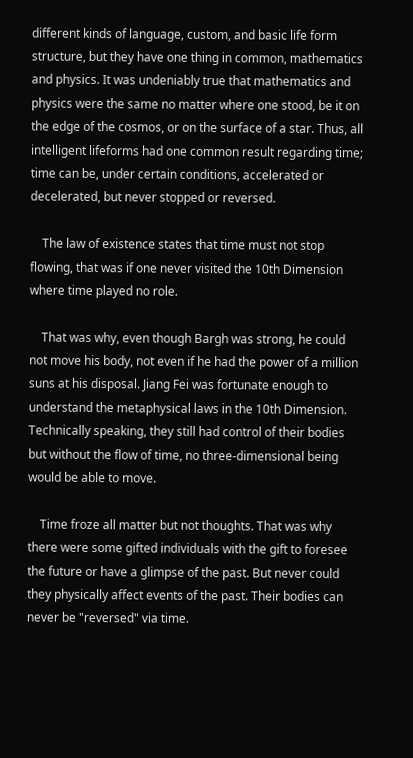different kinds of language, custom, and basic life form structure, but they have one thing in common, mathematics and physics. It was undeniably true that mathematics and physics were the same no matter where one stood, be it on the edge of the cosmos, or on the surface of a star. Thus, all intelligent lifeforms had one common result regarding time; time can be, under certain conditions, accelerated or decelerated, but never stopped or reversed.

    The law of existence states that time must not stop flowing, that was if one never visited the 10th Dimension where time played no role.

    That was why, even though Bargh was strong, he could not move his body, not even if he had the power of a million suns at his disposal. Jiang Fei was fortunate enough to understand the metaphysical laws in the 10th Dimension. Technically speaking, they still had control of their bodies but without the flow of time, no three-dimensional being would be able to move.

    Time froze all matter but not thoughts. That was why there were some gifted individuals with the gift to foresee the future or have a glimpse of the past. But never could they physically affect events of the past. Their bodies can never be "reversed" via time.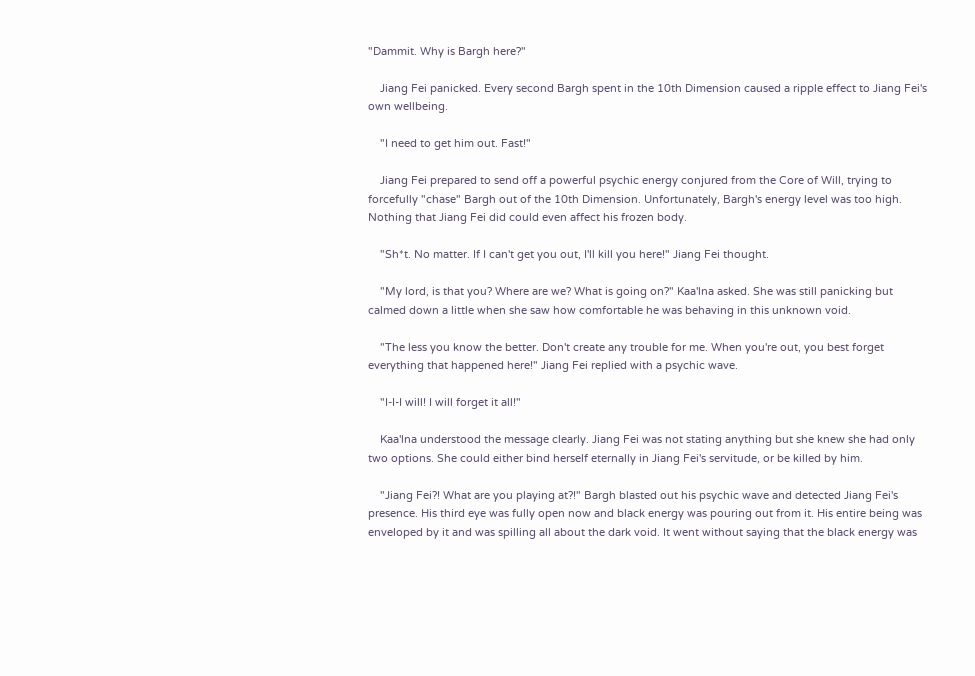"Dammit. Why is Bargh here?"

    Jiang Fei panicked. Every second Bargh spent in the 10th Dimension caused a ripple effect to Jiang Fei's own wellbeing.

    "I need to get him out. Fast!"

    Jiang Fei prepared to send off a powerful psychic energy conjured from the Core of Will, trying to forcefully "chase" Bargh out of the 10th Dimension. Unfortunately, Bargh's energy level was too high. Nothing that Jiang Fei did could even affect his frozen body.

    "Sh*t. No matter. If I can't get you out, I'll kill you here!" Jiang Fei thought.

    "My lord, is that you? Where are we? What is going on?" Kaa'lna asked. She was still panicking but calmed down a little when she saw how comfortable he was behaving in this unknown void.

    "The less you know the better. Don't create any trouble for me. When you're out, you best forget everything that happened here!" Jiang Fei replied with a psychic wave.

    "I-I-I will! I will forget it all!"

    Kaa'lna understood the message clearly. Jiang Fei was not stating anything but she knew she had only two options. She could either bind herself eternally in Jiang Fei's servitude, or be killed by him.

    "Jiang Fei?! What are you playing at?!" Bargh blasted out his psychic wave and detected Jiang Fei's presence. His third eye was fully open now and black energy was pouring out from it. His entire being was enveloped by it and was spilling all about the dark void. It went without saying that the black energy was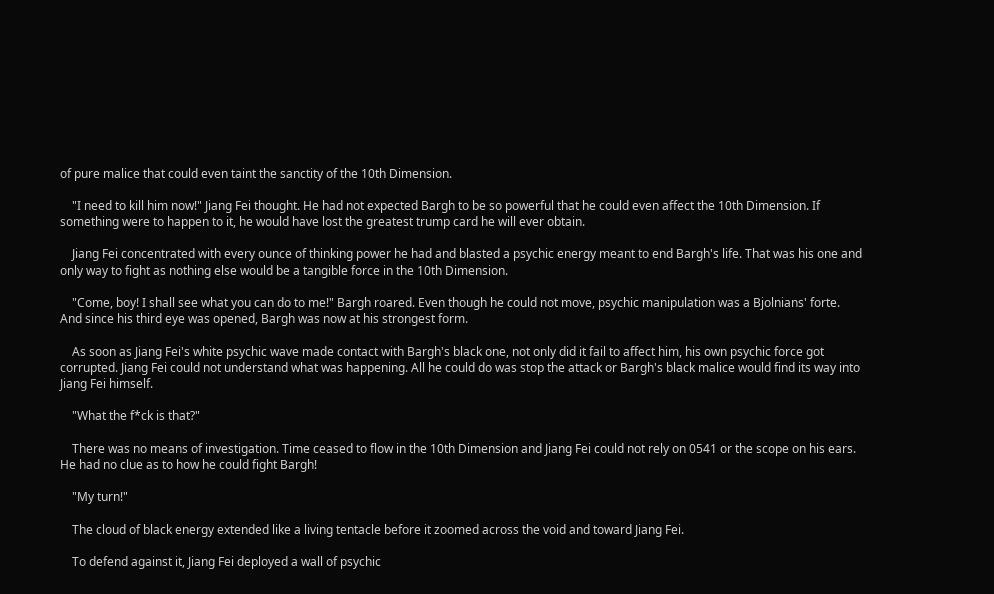of pure malice that could even taint the sanctity of the 10th Dimension.

    "I need to kill him now!" Jiang Fei thought. He had not expected Bargh to be so powerful that he could even affect the 10th Dimension. If something were to happen to it, he would have lost the greatest trump card he will ever obtain.

    Jiang Fei concentrated with every ounce of thinking power he had and blasted a psychic energy meant to end Bargh's life. That was his one and only way to fight as nothing else would be a tangible force in the 10th Dimension.

    "Come, boy! I shall see what you can do to me!" Bargh roared. Even though he could not move, psychic manipulation was a Bjolnians' forte. And since his third eye was opened, Bargh was now at his strongest form.

    As soon as Jiang Fei's white psychic wave made contact with Bargh's black one, not only did it fail to affect him, his own psychic force got corrupted. Jiang Fei could not understand what was happening. All he could do was stop the attack or Bargh's black malice would find its way into Jiang Fei himself.

    "What the f*ck is that?"

    There was no means of investigation. Time ceased to flow in the 10th Dimension and Jiang Fei could not rely on 0541 or the scope on his ears. He had no clue as to how he could fight Bargh!

    "My turn!"

    The cloud of black energy extended like a living tentacle before it zoomed across the void and toward Jiang Fei.

    To defend against it, Jiang Fei deployed a wall of psychic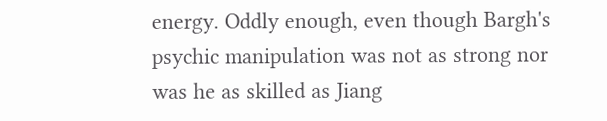energy. Oddly enough, even though Bargh's psychic manipulation was not as strong nor was he as skilled as Jiang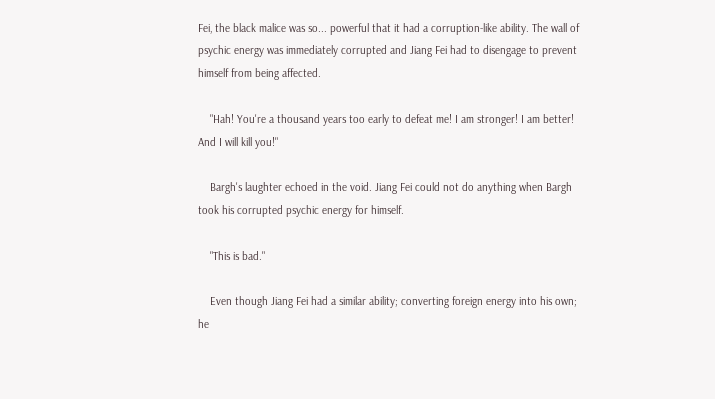Fei, the black malice was so... powerful that it had a corruption-like ability. The wall of psychic energy was immediately corrupted and Jiang Fei had to disengage to prevent himself from being affected.

    "Hah! You're a thousand years too early to defeat me! I am stronger! I am better! And I will kill you!"

    Bargh's laughter echoed in the void. Jiang Fei could not do anything when Bargh took his corrupted psychic energy for himself.

    "This is bad."

    Even though Jiang Fei had a similar ability; converting foreign energy into his own; he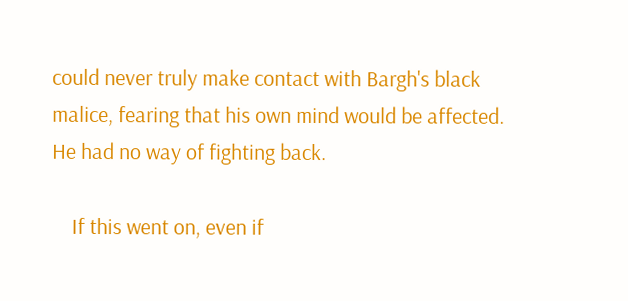could never truly make contact with Bargh's black malice, fearing that his own mind would be affected. He had no way of fighting back.

    If this went on, even if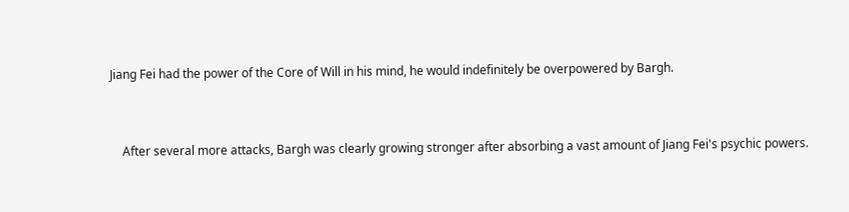Jiang Fei had the power of the Core of Will in his mind, he would indefinitely be overpowered by Bargh.


    After several more attacks, Bargh was clearly growing stronger after absorbing a vast amount of Jiang Fei's psychic powers.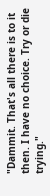"Dammit. That's all there is to it then. I have no choice. Try or die trying."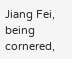Jiang Fei, being cornered,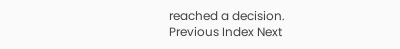reached a decision.
Previous Index Next